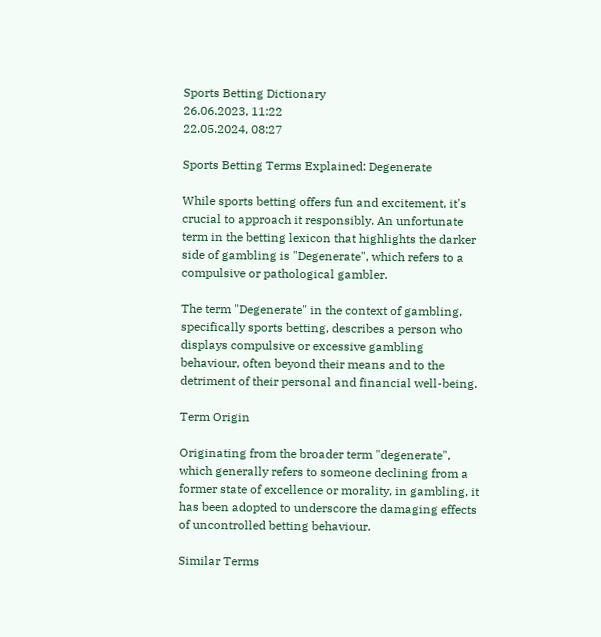Sports Betting Dictionary
26.06.2023, 11:22
22.05.2024, 08:27

Sports Betting Terms Explained: Degenerate

While sports betting offers fun and excitement, it's crucial to approach it responsibly. An unfortunate term in the betting lexicon that highlights the darker side of gambling is "Degenerate", which refers to a compulsive or pathological gambler.

The term "Degenerate" in the context of gambling, specifically sports betting, describes a person who displays compulsive or excessive gambling behaviour, often beyond their means and to the detriment of their personal and financial well-being.

Term Origin

Originating from the broader term "degenerate", which generally refers to someone declining from a former state of excellence or morality, in gambling, it has been adopted to underscore the damaging effects of uncontrolled betting behaviour.

Similar Terms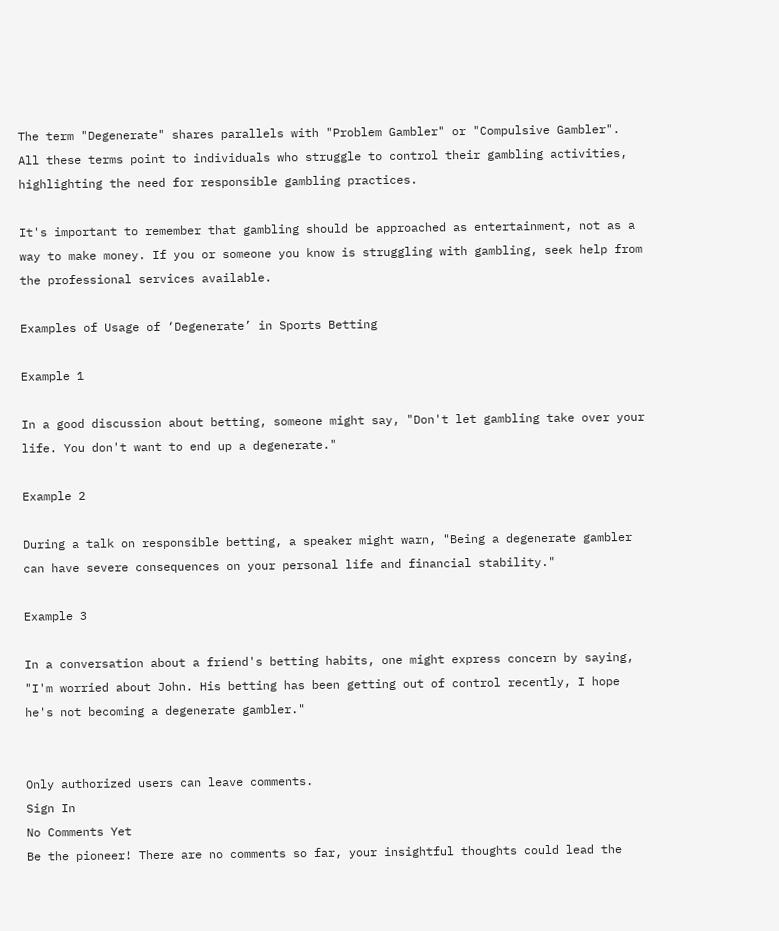The term "Degenerate" shares parallels with "Problem Gambler" or "Compulsive Gambler". All these terms point to individuals who struggle to control their gambling activities, highlighting the need for responsible gambling practices.

It's important to remember that gambling should be approached as entertainment, not as a way to make money. If you or someone you know is struggling with gambling, seek help from the professional services available.

Examples of Usage of ‘Degenerate’ in Sports Betting

Example 1

In a good discussion about betting, someone might say, "Don't let gambling take over your life. You don't want to end up a degenerate."

Example 2

During a talk on responsible betting, a speaker might warn, "Being a degenerate gambler can have severe consequences on your personal life and financial stability."

Example 3

In a conversation about a friend's betting habits, one might express concern by saying, "I'm worried about John. His betting has been getting out of control recently, I hope he's not becoming a degenerate gambler."


Only authorized users can leave comments.
Sign In
No Comments Yet
Be the pioneer! There are no comments so far, your insightful thoughts could lead the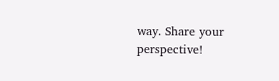way. Share your perspective!